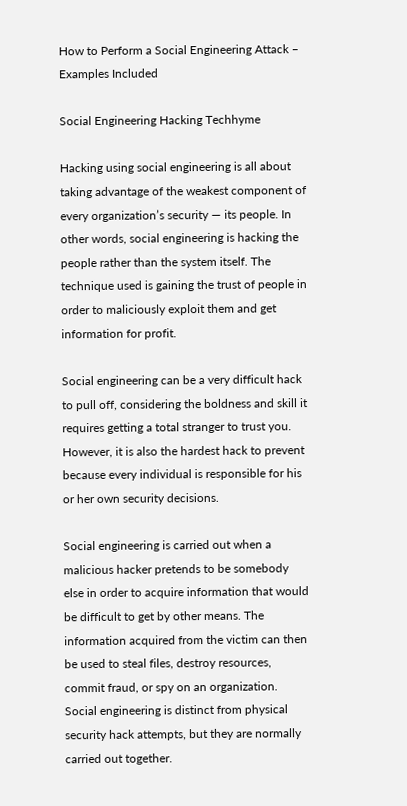How to Perform a Social Engineering Attack – Examples Included

Social Engineering Hacking Techhyme

Hacking using social engineering is all about taking advantage of the weakest component of every organization’s security — its people. In other words, social engineering is hacking the people rather than the system itself. The technique used is gaining the trust of people in order to maliciously exploit them and get information for profit.

Social engineering can be a very difficult hack to pull off, considering the boldness and skill it requires getting a total stranger to trust you. However, it is also the hardest hack to prevent because every individual is responsible for his or her own security decisions.

Social engineering is carried out when a malicious hacker pretends to be somebody else in order to acquire information that would be difficult to get by other means. The information acquired from the victim can then be used to steal files, destroy resources, commit fraud, or spy on an organization. Social engineering is distinct from physical security hack attempts, but they are normally carried out together.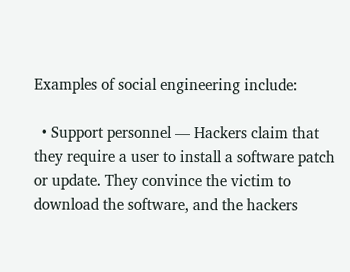Examples of social engineering include:

  • Support personnel — Hackers claim that they require a user to install a software patch or update. They convince the victim to download the software, and the hackers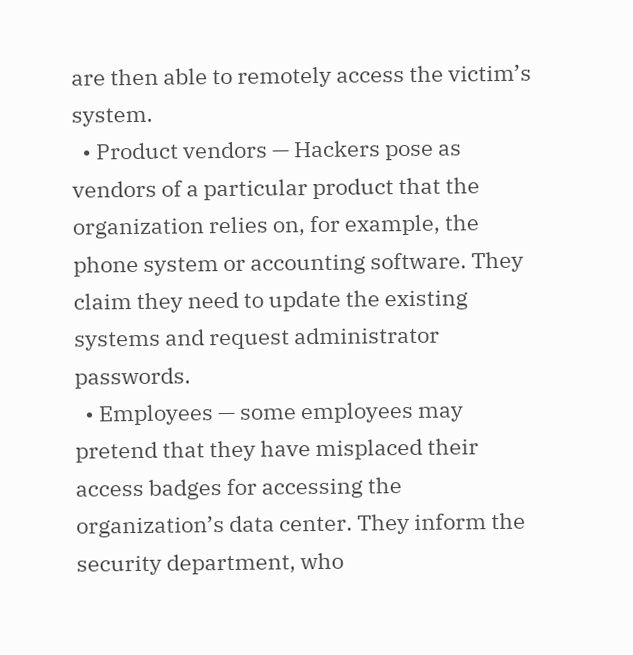are then able to remotely access the victim’s system.
  • Product vendors — Hackers pose as vendors of a particular product that the organization relies on, for example, the phone system or accounting software. They claim they need to update the existing systems and request administrator passwords.
  • Employees — some employees may pretend that they have misplaced their access badges for accessing the organization’s data center. They inform the security department, who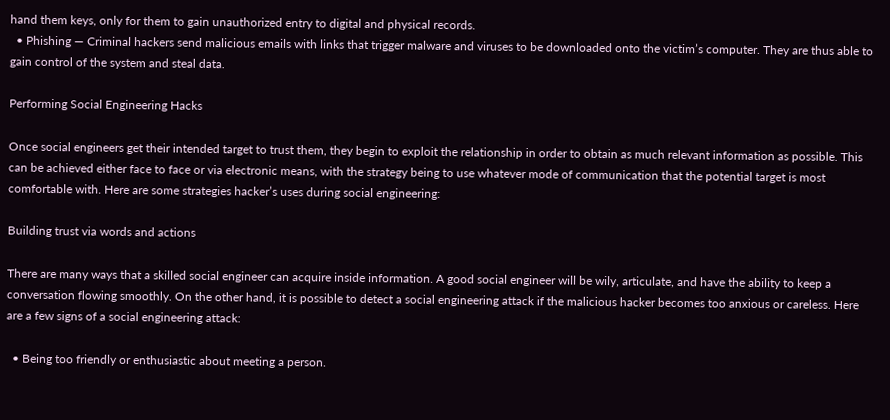hand them keys, only for them to gain unauthorized entry to digital and physical records.
  • Phishing — Criminal hackers send malicious emails with links that trigger malware and viruses to be downloaded onto the victim’s computer. They are thus able to gain control of the system and steal data.

Performing Social Engineering Hacks

Once social engineers get their intended target to trust them, they begin to exploit the relationship in order to obtain as much relevant information as possible. This can be achieved either face to face or via electronic means, with the strategy being to use whatever mode of communication that the potential target is most comfortable with. Here are some strategies hacker’s uses during social engineering:

Building trust via words and actions

There are many ways that a skilled social engineer can acquire inside information. A good social engineer will be wily, articulate, and have the ability to keep a conversation flowing smoothly. On the other hand, it is possible to detect a social engineering attack if the malicious hacker becomes too anxious or careless. Here are a few signs of a social engineering attack:

  • Being too friendly or enthusiastic about meeting a person.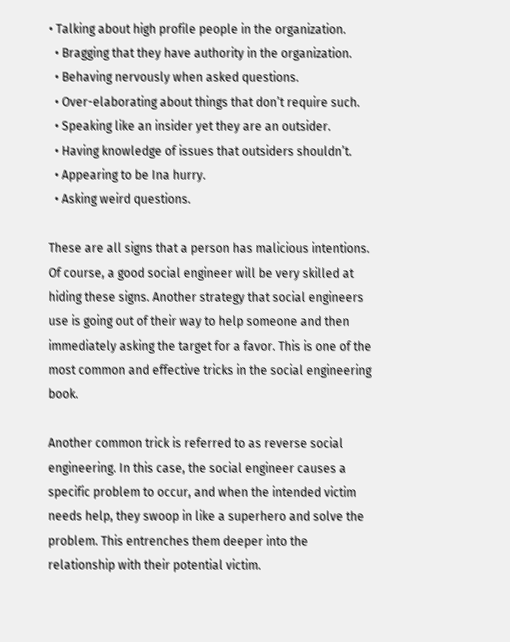• Talking about high profile people in the organization.
  • Bragging that they have authority in the organization.
  • Behaving nervously when asked questions.
  • Over-elaborating about things that don’t require such.
  • Speaking like an insider yet they are an outsider.
  • Having knowledge of issues that outsiders shouldn’t.
  • Appearing to be Ina hurry.
  • Asking weird questions.

These are all signs that a person has malicious intentions. Of course, a good social engineer will be very skilled at hiding these signs. Another strategy that social engineers use is going out of their way to help someone and then immediately asking the target for a favor. This is one of the most common and effective tricks in the social engineering book.

Another common trick is referred to as reverse social engineering. In this case, the social engineer causes a specific problem to occur, and when the intended victim needs help, they swoop in like a superhero and solve the problem. This entrenches them deeper into the relationship with their potential victim.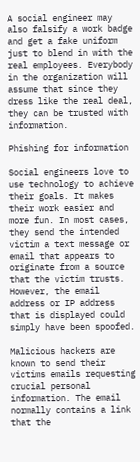A social engineer may also falsify a work badge and get a fake uniform just to blend in with the real employees. Everybody in the organization will assume that since they dress like the real deal, they can be trusted with information.

Phishing for information

Social engineers love to use technology to achieve their goals. It makes their work easier and more fun. In most cases, they send the intended victim a text message or email that appears to originate from a source that the victim trusts. However, the email address or IP address that is displayed could simply have been spoofed.

Malicious hackers are known to send their victims emails requesting crucial personal information. The email normally contains a link that the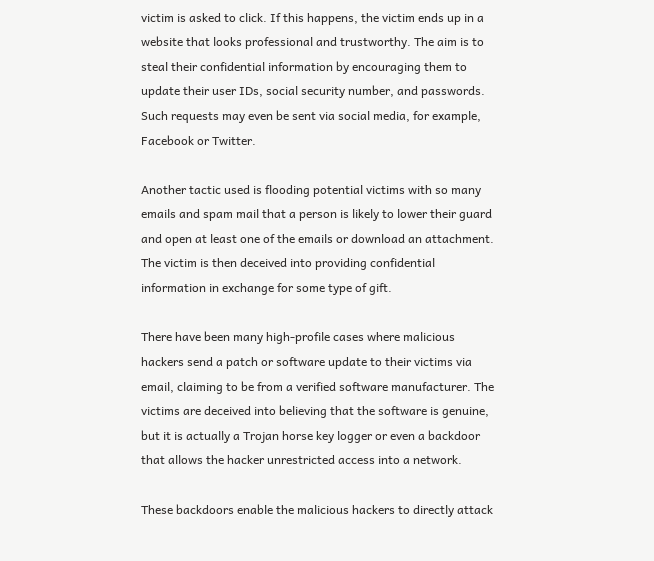victim is asked to click. If this happens, the victim ends up in a website that looks professional and trustworthy. The aim is to steal their confidential information by encouraging them to update their user IDs, social security number, and passwords. Such requests may even be sent via social media, for example, Facebook or Twitter.

Another tactic used is flooding potential victims with so many emails and spam mail that a person is likely to lower their guard and open at least one of the emails or download an attachment. The victim is then deceived into providing confidential information in exchange for some type of gift.

There have been many high-profile cases where malicious hackers send a patch or software update to their victims via email, claiming to be from a verified software manufacturer. The victims are deceived into believing that the software is genuine, but it is actually a Trojan horse key logger or even a backdoor that allows the hacker unrestricted access into a network.

These backdoors enable the malicious hackers to directly attack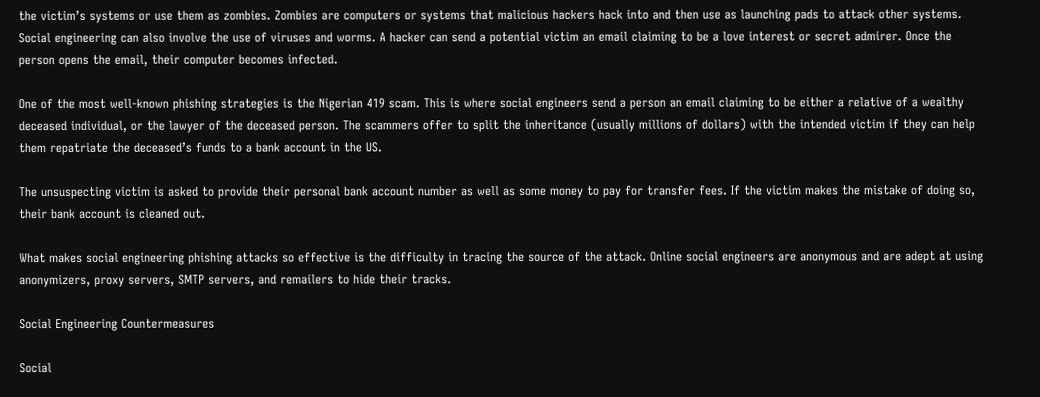the victim’s systems or use them as zombies. Zombies are computers or systems that malicious hackers hack into and then use as launching pads to attack other systems. Social engineering can also involve the use of viruses and worms. A hacker can send a potential victim an email claiming to be a love interest or secret admirer. Once the person opens the email, their computer becomes infected.

One of the most well-known phishing strategies is the Nigerian 419 scam. This is where social engineers send a person an email claiming to be either a relative of a wealthy deceased individual, or the lawyer of the deceased person. The scammers offer to split the inheritance (usually millions of dollars) with the intended victim if they can help them repatriate the deceased’s funds to a bank account in the US.

The unsuspecting victim is asked to provide their personal bank account number as well as some money to pay for transfer fees. If the victim makes the mistake of doing so, their bank account is cleaned out.

What makes social engineering phishing attacks so effective is the difficulty in tracing the source of the attack. Online social engineers are anonymous and are adept at using anonymizers, proxy servers, SMTP servers, and remailers to hide their tracks.

Social Engineering Countermeasures

Social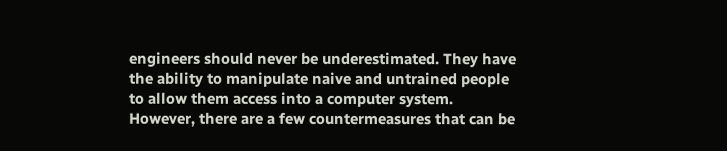engineers should never be underestimated. They have the ability to manipulate naive and untrained people to allow them access into a computer system. However, there are a few countermeasures that can be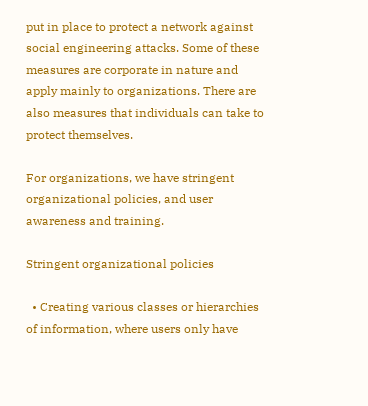put in place to protect a network against social engineering attacks. Some of these measures are corporate in nature and apply mainly to organizations. There are also measures that individuals can take to protect themselves.

For organizations, we have stringent organizational policies, and user awareness and training.

Stringent organizational policies

  • Creating various classes or hierarchies of information, where users only have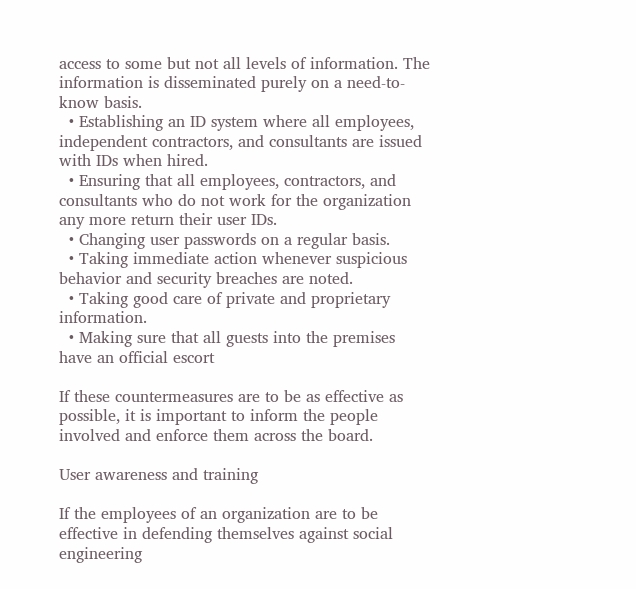access to some but not all levels of information. The information is disseminated purely on a need-to-know basis.
  • Establishing an ID system where all employees, independent contractors, and consultants are issued with IDs when hired.
  • Ensuring that all employees, contractors, and consultants who do not work for the organization any more return their user IDs.
  • Changing user passwords on a regular basis.
  • Taking immediate action whenever suspicious behavior and security breaches are noted.
  • Taking good care of private and proprietary information.
  • Making sure that all guests into the premises have an official escort

If these countermeasures are to be as effective as possible, it is important to inform the people involved and enforce them across the board.

User awareness and training

If the employees of an organization are to be effective in defending themselves against social engineering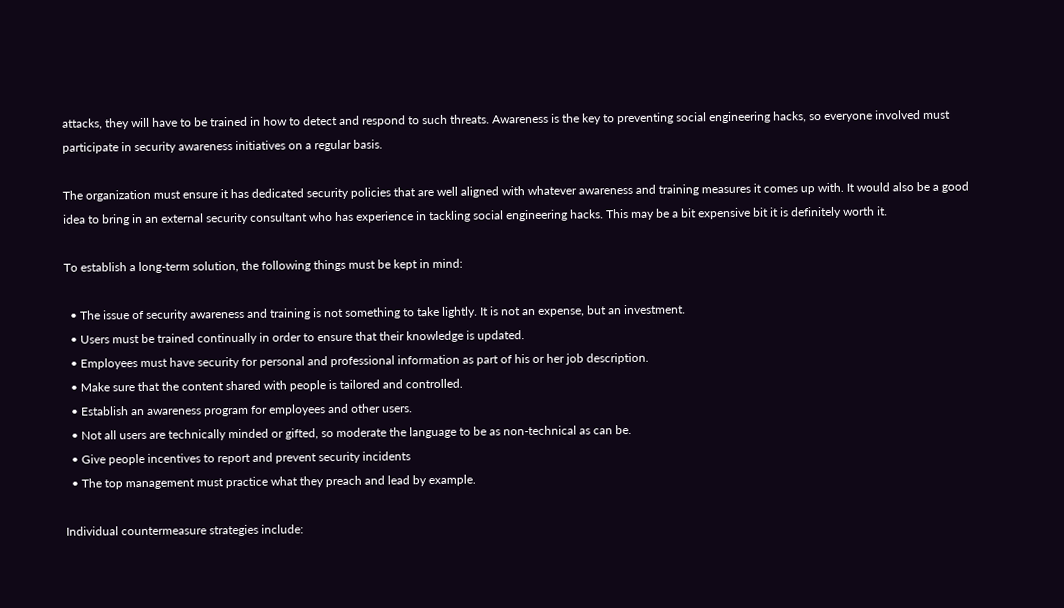attacks, they will have to be trained in how to detect and respond to such threats. Awareness is the key to preventing social engineering hacks, so everyone involved must participate in security awareness initiatives on a regular basis.

The organization must ensure it has dedicated security policies that are well aligned with whatever awareness and training measures it comes up with. It would also be a good idea to bring in an external security consultant who has experience in tackling social engineering hacks. This may be a bit expensive bit it is definitely worth it.

To establish a long-term solution, the following things must be kept in mind:

  • The issue of security awareness and training is not something to take lightly. It is not an expense, but an investment.
  • Users must be trained continually in order to ensure that their knowledge is updated.
  • Employees must have security for personal and professional information as part of his or her job description.
  • Make sure that the content shared with people is tailored and controlled.
  • Establish an awareness program for employees and other users.
  • Not all users are technically minded or gifted, so moderate the language to be as non-technical as can be.
  • Give people incentives to report and prevent security incidents
  • The top management must practice what they preach and lead by example.

Individual countermeasure strategies include: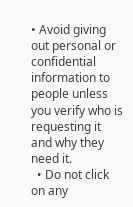• Avoid giving out personal or confidential information to people unless you verify who is requesting it and why they need it.
  • Do not click on any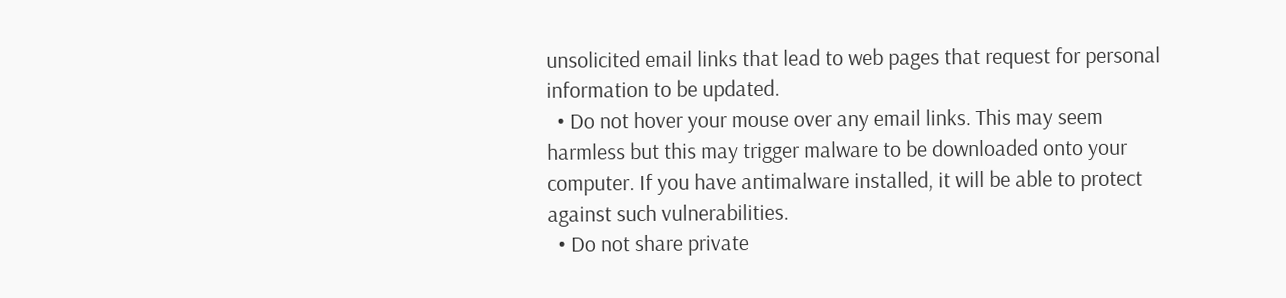unsolicited email links that lead to web pages that request for personal information to be updated.
  • Do not hover your mouse over any email links. This may seem harmless but this may trigger malware to be downloaded onto your computer. If you have antimalware installed, it will be able to protect against such vulnerabilities.
  • Do not share private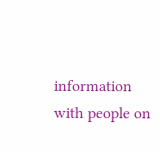information with people on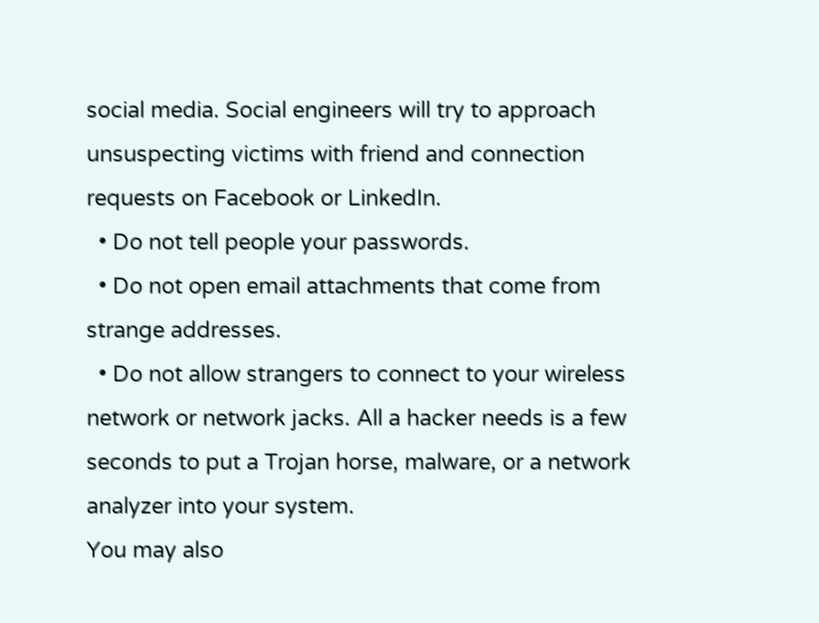social media. Social engineers will try to approach unsuspecting victims with friend and connection requests on Facebook or LinkedIn.
  • Do not tell people your passwords.
  • Do not open email attachments that come from strange addresses.
  • Do not allow strangers to connect to your wireless network or network jacks. All a hacker needs is a few seconds to put a Trojan horse, malware, or a network analyzer into your system.
You may also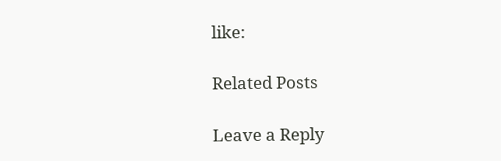like:

Related Posts

Leave a Reply